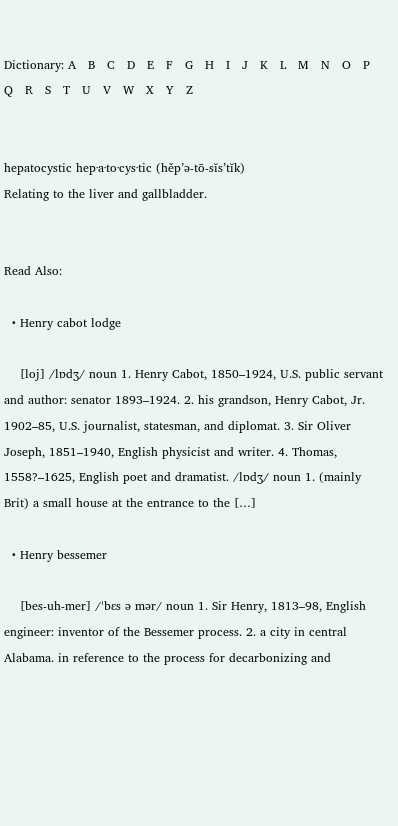Dictionary: A   B   C   D   E   F   G   H   I   J   K   L   M   N   O   P   Q   R   S   T   U   V   W   X   Y   Z


hepatocystic hep·a·to·cys·tic (hěp’ə-tō-sĭs’tĭk)
Relating to the liver and gallbladder.


Read Also:

  • Henry cabot lodge

    [loj] /lɒdʒ/ noun 1. Henry Cabot, 1850–1924, U.S. public servant and author: senator 1893–1924. 2. his grandson, Henry Cabot, Jr. 1902–85, U.S. journalist, statesman, and diplomat. 3. Sir Oliver Joseph, 1851–1940, English physicist and writer. 4. Thomas, 1558?–1625, English poet and dramatist. /lɒdʒ/ noun 1. (mainly Brit) a small house at the entrance to the […]

  • Henry bessemer

    [bes-uh-mer] /ˈbɛs ə mər/ noun 1. Sir Henry, 1813–98, English engineer: inventor of the Bessemer process. 2. a city in central Alabama. in reference to the process for decarbonizing and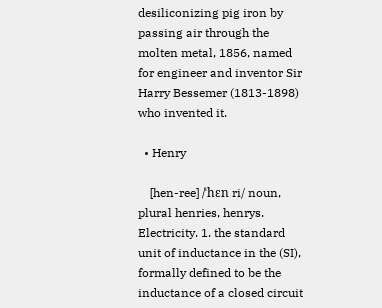desiliconizing pig iron by passing air through the molten metal, 1856, named for engineer and inventor Sir Harry Bessemer (1813-1898) who invented it.

  • Henry

    [hen-ree] /ˈhɛn ri/ noun, plural henries, henrys. Electricity. 1. the standard unit of inductance in the (SI), formally defined to be the inductance of a closed circuit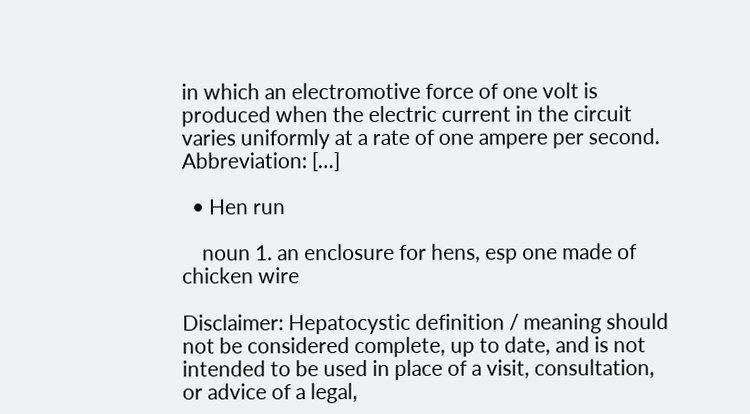in which an electromotive force of one volt is produced when the electric current in the circuit varies uniformly at a rate of one ampere per second. Abbreviation: […]

  • Hen run

    noun 1. an enclosure for hens, esp one made of chicken wire

Disclaimer: Hepatocystic definition / meaning should not be considered complete, up to date, and is not intended to be used in place of a visit, consultation, or advice of a legal,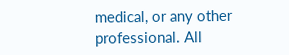medical, or any other professional. All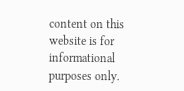content on this website is for informational purposes only.